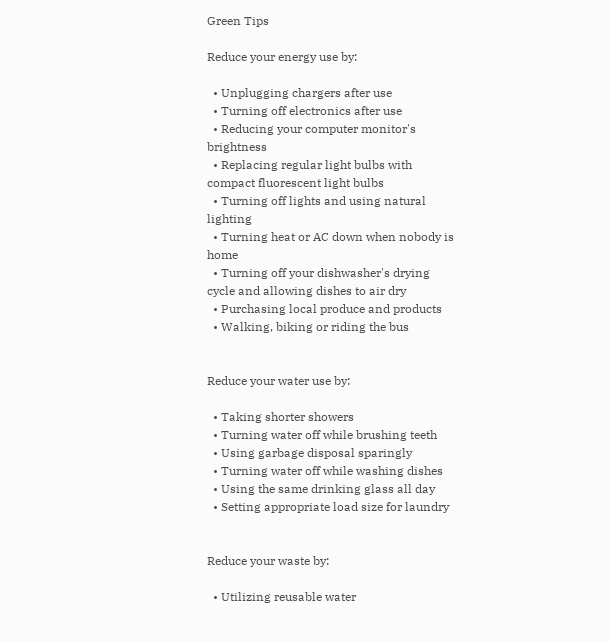Green Tips

Reduce your energy use by:

  • Unplugging chargers after use
  • Turning off electronics after use
  • Reducing your computer monitor's brightness
  • Replacing regular light bulbs with compact fluorescent light bulbs
  • Turning off lights and using natural lighting
  • Turning heat or AC down when nobody is home
  • Turning off your dishwasher's drying cycle and allowing dishes to air dry
  • Purchasing local produce and products
  • Walking, biking or riding the bus


Reduce your water use by:

  • Taking shorter showers
  • Turning water off while brushing teeth
  • Using garbage disposal sparingly
  • Turning water off while washing dishes
  • Using the same drinking glass all day
  • Setting appropriate load size for laundry


Reduce your waste by:

  • Utilizing reusable water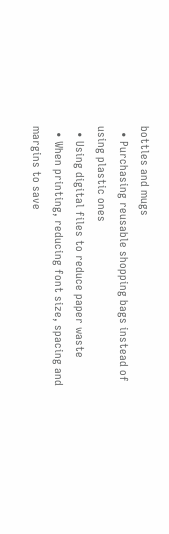bottles and mugs
  • Purchasing reusable shopping bags instead of using plastic ones
  • Using digital files to reduce paper waste
  • When printing, reducing font size, spacing and margins to save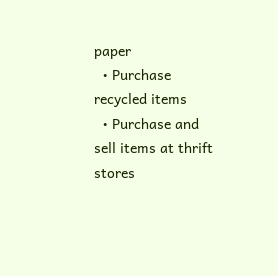paper
  • Purchase recycled items
  • Purchase and sell items at thrift stores